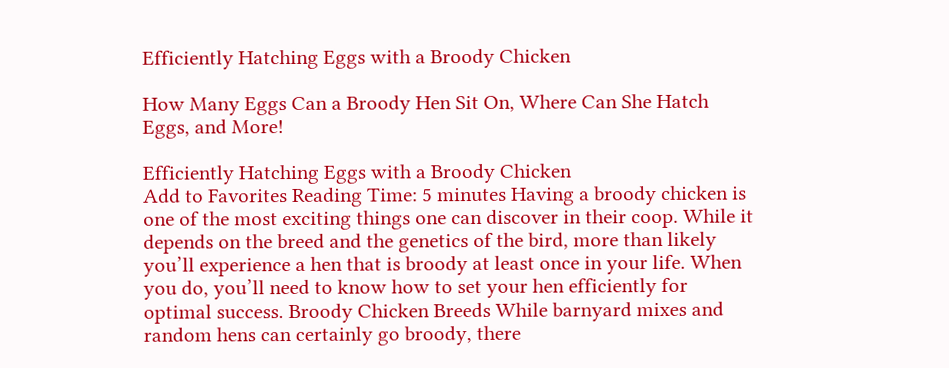Efficiently Hatching Eggs with a Broody Chicken

How Many Eggs Can a Broody Hen Sit On, Where Can She Hatch Eggs, and More!

Efficiently Hatching Eggs with a Broody Chicken
Add to Favorites Reading Time: 5 minutes Having a broody chicken is one of the most exciting things one can discover in their coop. While it depends on the breed and the genetics of the bird, more than likely you’ll experience a hen that is broody at least once in your life. When you do, you’ll need to know how to set your hen efficiently for optimal success. Broody Chicken Breeds While barnyard mixes and random hens can certainly go broody, there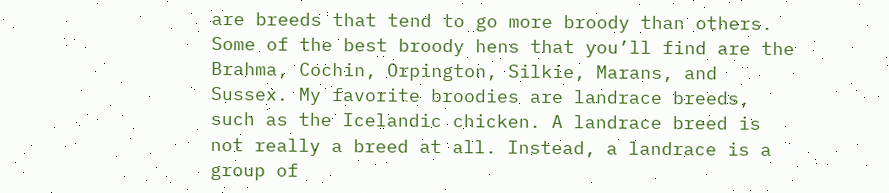are breeds that tend to go more broody than others. Some of the best broody hens that you’ll find are the Brahma, Cochin, Orpington, Silkie, Marans, and Sussex. My favorite broodies are landrace breeds, such as the Icelandic chicken. A landrace breed is not really a breed at all. Instead, a landrace is a group of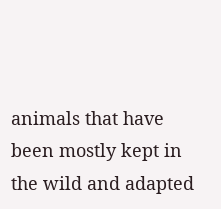animals that have been mostly kept in the wild and adapted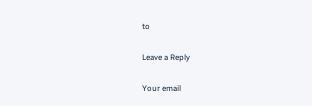to

Leave a Reply

Your email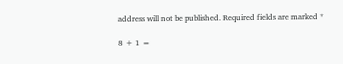address will not be published. Required fields are marked *

8 + 1 =